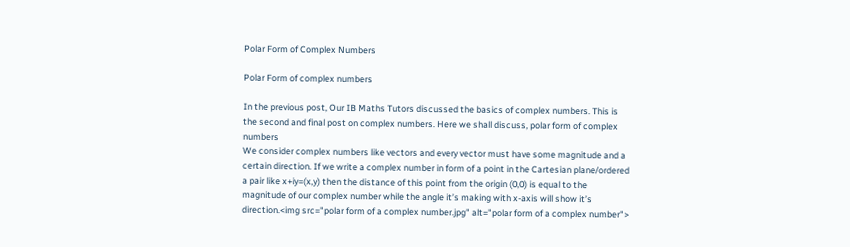Polar Form of Complex Numbers

Polar Form of complex numbers

In the previous post, Our IB Maths Tutors discussed the basics of complex numbers. This is the second and final post on complex numbers. Here we shall discuss, polar form of complex numbers
We consider complex numbers like vectors and every vector must have some magnitude and a certain direction. If we write a complex number in form of a point in the Cartesian plane/ordered a pair like x+iy=(x,y) then the distance of this point from the origin (0,0) is equal to the magnitude of our complex number while the angle it’s making with x-axis will show it’s direction.<img src="polar form of a complex number.jpg" alt="polar form of a complex number">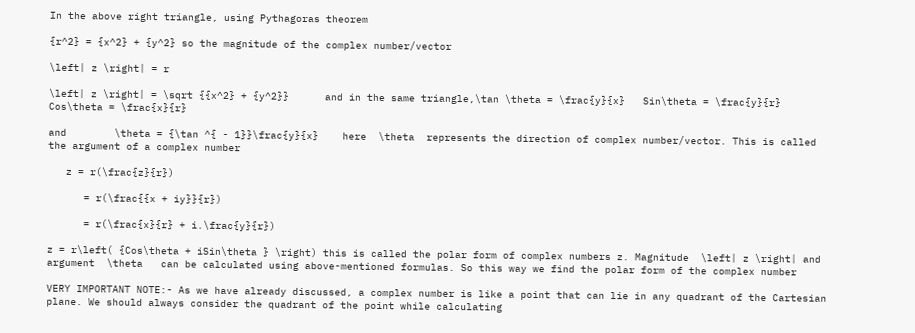In the above right triangle, using Pythagoras theorem

{r^2} = {x^2} + {y^2} so the magnitude of the complex number/vector

\left| z \right| = r

\left| z \right| = \sqrt {{x^2} + {y^2}}      and in the same triangle,\tan \theta = \frac{y}{x}   Sin\theta = \frac{y}{r}     Cos\theta = \frac{x}{r}

and        \theta = {\tan ^{ - 1}}\frac{y}{x}    here  \theta  represents the direction of complex number/vector. This is called the argument of a complex number

   z = r(\frac{z}{r})

      = r(\frac{{x + iy}}{r})

      = r(\frac{x}{r} + i.\frac{y}{r})

z = r\left( {Cos\theta + iSin\theta } \right) this is called the polar form of complex numbers z. Magnitude  \left| z \right| and argument  \theta   can be calculated using above-mentioned formulas. So this way we find the polar form of the complex number

VERY IMPORTANT NOTE:- As we have already discussed, a complex number is like a point that can lie in any quadrant of the Cartesian plane. We should always consider the quadrant of the point while calculating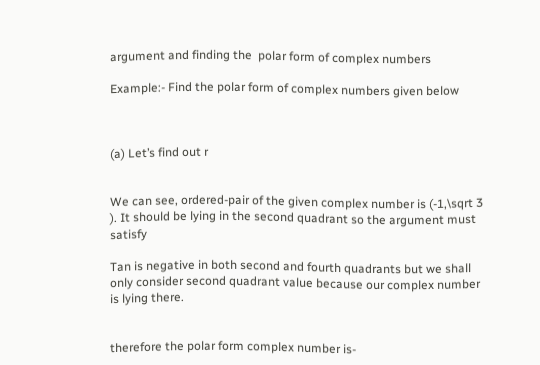argument and finding the  polar form of complex numbers

Example:- Find the polar form of complex numbers given below



(a) Let’s find out r


We can see, ordered-pair of the given complex number is (-1,\sqrt 3 ). It should be lying in the second quadrant so the argument must satisfy

Tan is negative in both second and fourth quadrants but we shall only consider second quadrant value because our complex number is lying there.


therefore the polar form complex number is-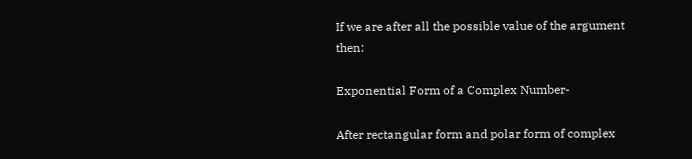If we are after all the possible value of the argument then:

Exponential Form of a Complex Number-

After rectangular form and polar form of complex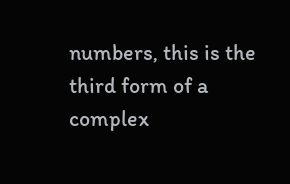numbers, this is the third form of a complex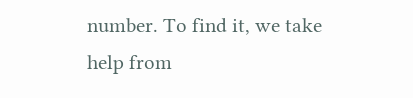number. To find it, we take help from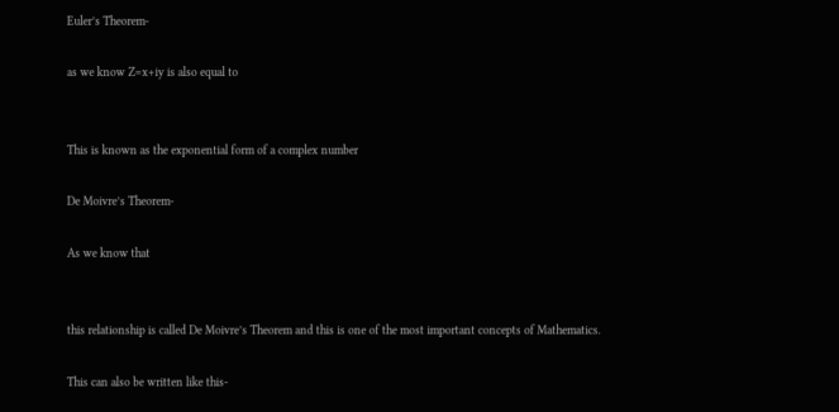Euler’s Theorem-

as we know Z=x+iy is also equal to


This is known as the exponential form of a complex number

De Moivre’s Theorem-

As we know that


this relationship is called De Moivre’s Theorem and this is one of the most important concepts of Mathematics.

This can also be written like this-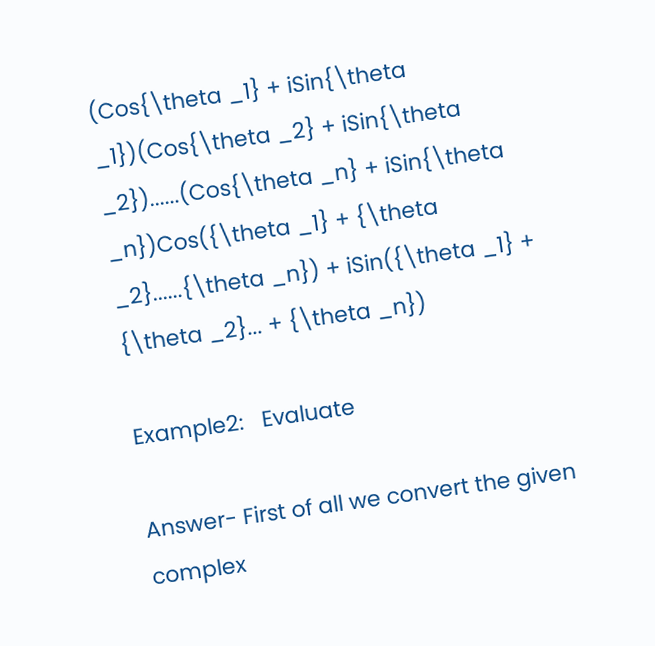(Cos{\theta _1} + iSin{\theta _1})(Cos{\theta _2} + iSin{\theta _2})......(Cos{\theta _n} + iSin{\theta _n})Cos({\theta _1} + {\theta _2}......{\theta _n}) + iSin({\theta _1} + {\theta _2}... + {\theta _n})

Example2:   Evaluate

Answer- First of all we convert the given complex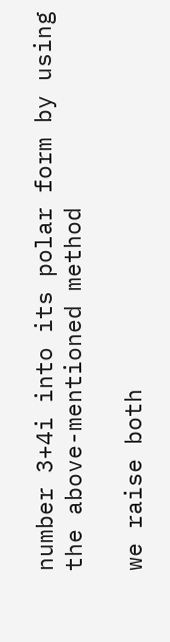number 3+4i into its polar form by using the above-mentioned method

we raise both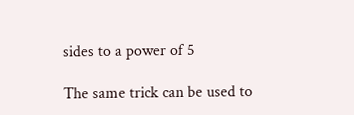sides to a power of 5

The same trick can be used to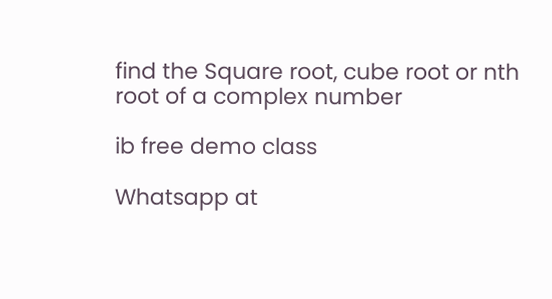find the Square root, cube root or nth root of a complex number

ib free demo class

Whatsapp at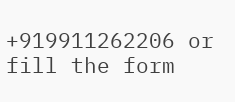+919911262206 or fill the form